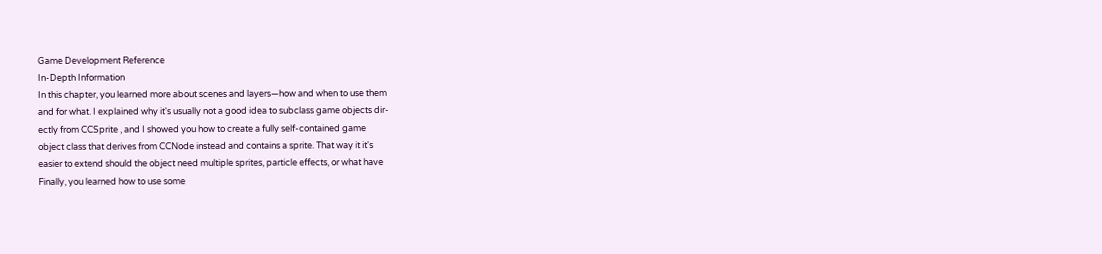Game Development Reference
In-Depth Information
In this chapter, you learned more about scenes and layers—how and when to use them
and for what. I explained why it's usually not a good idea to subclass game objects dir-
ectly from CCSprite , and I showed you how to create a fully self-contained game
object class that derives from CCNode instead and contains a sprite. That way it it's
easier to extend should the object need multiple sprites, particle effects, or what have
Finally, you learned how to use some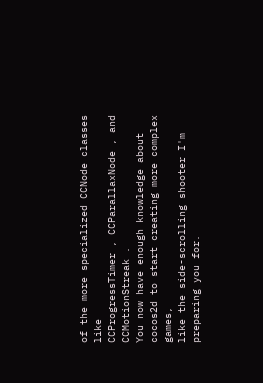of the more specialized CCNode classes like
CCProgressTimer , CCParallaxNode , and CCMotionStreak .
You now have enough knowledge about cocos2d to start creating more complex games,
like the side-scrolling shooter I'm preparing you for.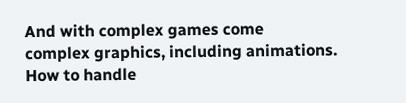And with complex games come
complex graphics, including animations. How to handle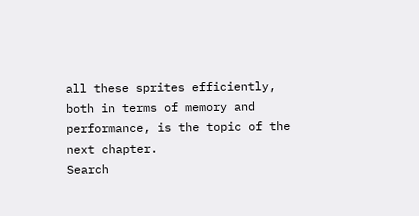all these sprites efficiently,
both in terms of memory and performance, is the topic of the next chapter.
Search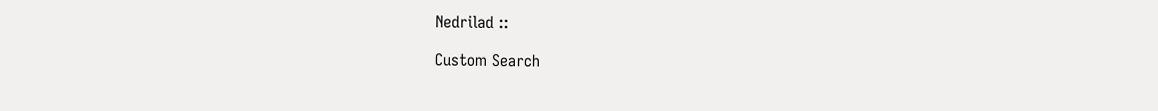Nedrilad ::

Custom Search